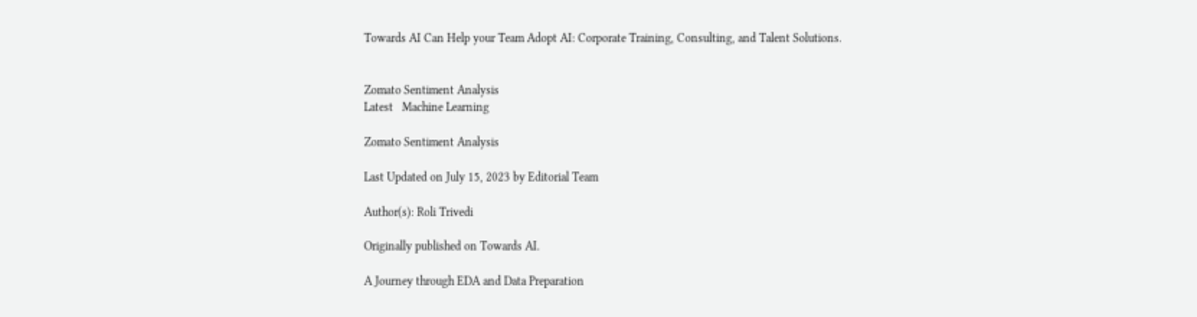Towards AI Can Help your Team Adopt AI: Corporate Training, Consulting, and Talent Solutions.


Zomato Sentiment Analysis
Latest   Machine Learning

Zomato Sentiment Analysis

Last Updated on July 15, 2023 by Editorial Team

Author(s): Roli Trivedi

Originally published on Towards AI.

A Journey through EDA and Data Preparation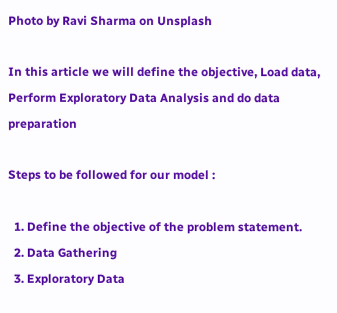Photo by Ravi Sharma on Unsplash

In this article we will define the objective, Load data, Perform Exploratory Data Analysis and do data preparation

Steps to be followed for our model :

  1. Define the objective of the problem statement.
  2. Data Gathering
  3. Exploratory Data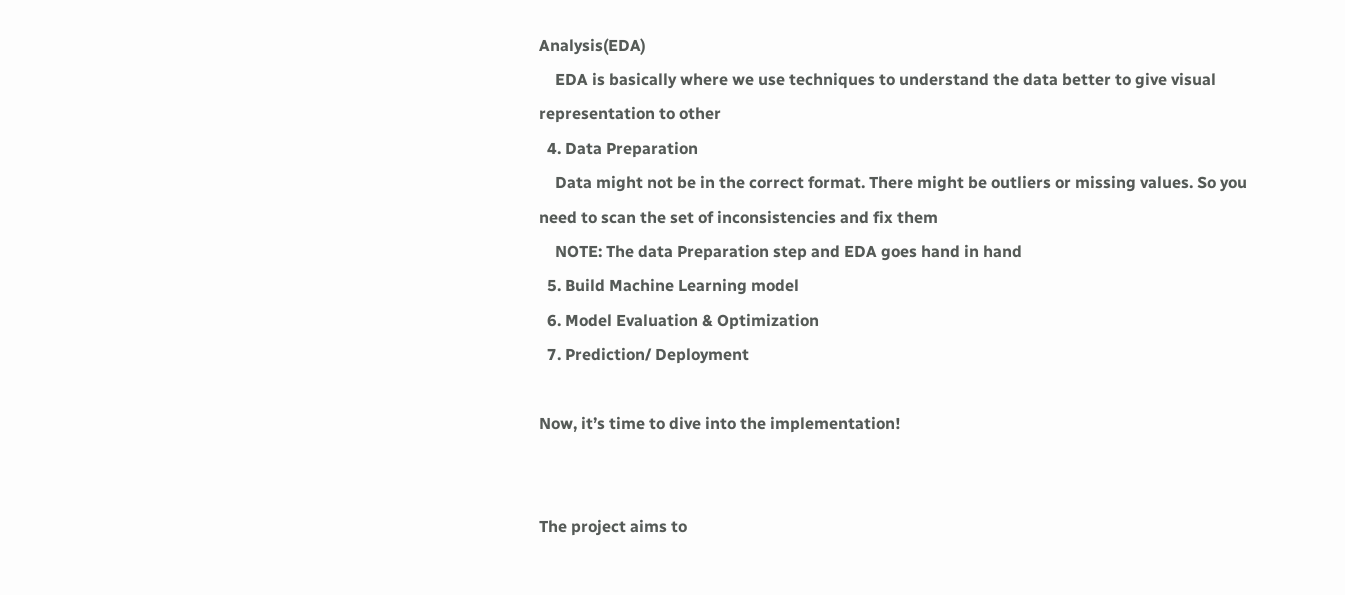Analysis(EDA)
    EDA is basically where we use techniques to understand the data better to give visual representation to other
  4. Data Preparation
    Data might not be in the correct format. There might be outliers or missing values. So you need to scan the set of inconsistencies and fix them
    NOTE: The data Preparation step and EDA goes hand in hand
  5. Build Machine Learning model
  6. Model Evaluation & Optimization
  7. Prediction/ Deployment

Now, it’s time to dive into the implementation!


The project aims to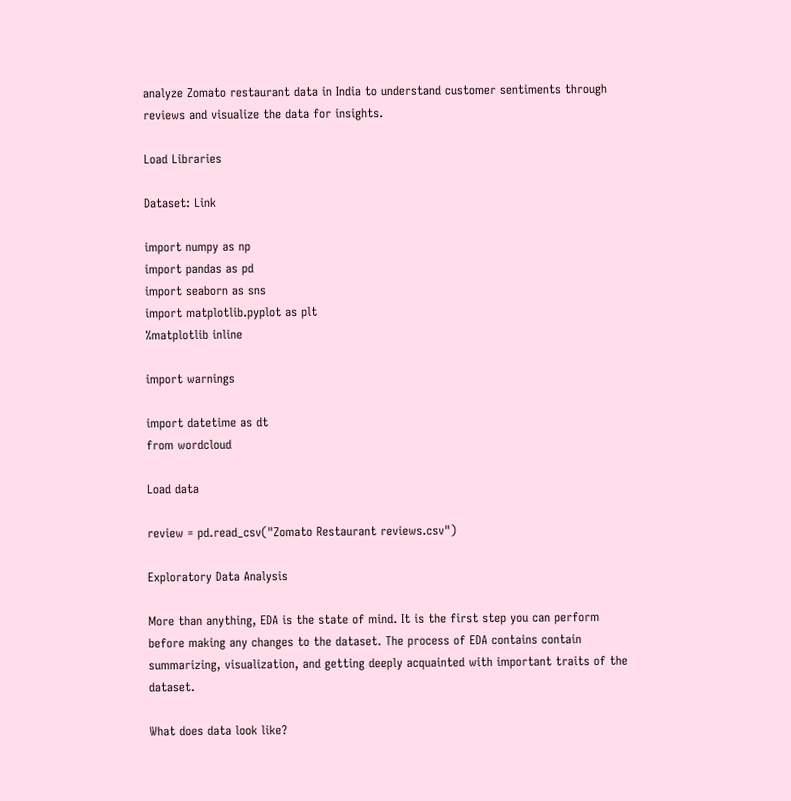analyze Zomato restaurant data in India to understand customer sentiments through reviews and visualize the data for insights.

Load Libraries

Dataset: Link

import numpy as np
import pandas as pd
import seaborn as sns
import matplotlib.pyplot as plt
%matplotlib inline

import warnings

import datetime as dt
from wordcloud

Load data

review = pd.read_csv("Zomato Restaurant reviews.csv")

Exploratory Data Analysis

More than anything, EDA is the state of mind. It is the first step you can perform before making any changes to the dataset. The process of EDA contains contain summarizing, visualization, and getting deeply acquainted with important traits of the dataset.

What does data look like?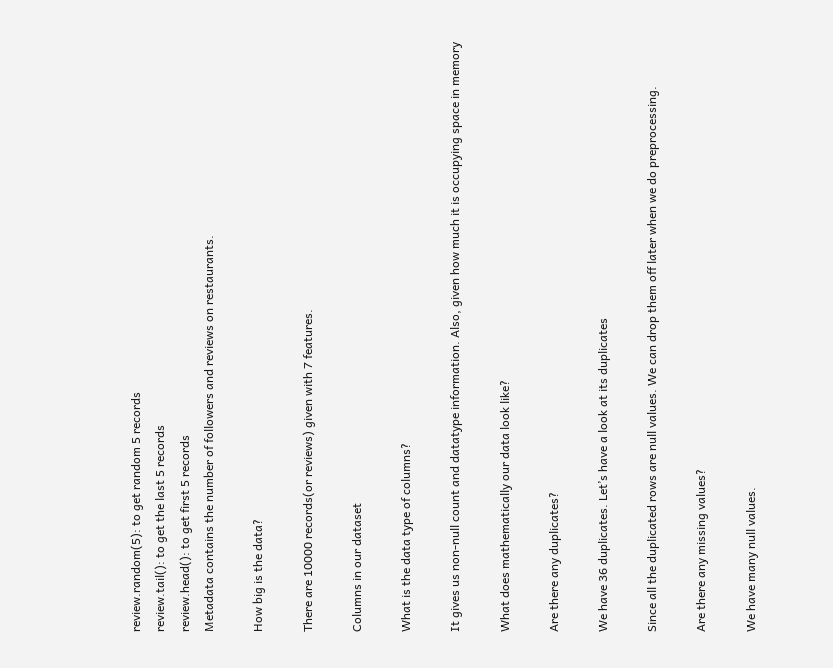review.random(5): to get random 5 records
review.tail(): to get the last 5 records
review.head(): to get first 5 records
Metadata contains the number of followers and reviews on restaurants.

How big is the data?

There are 10000 records(or reviews) given with 7 features.

Columns in our dataset

What is the data type of columns?

It gives us non-null count and datatype information. Also, given how much it is occupying space in memory

What does mathematically our data look like?

Are there any duplicates?

We have 36 duplicates. Let’s have a look at its duplicates

Since all the duplicated rows are null values. We can drop them off later when we do preprocessing.

Are there any missing values?

We have many null values.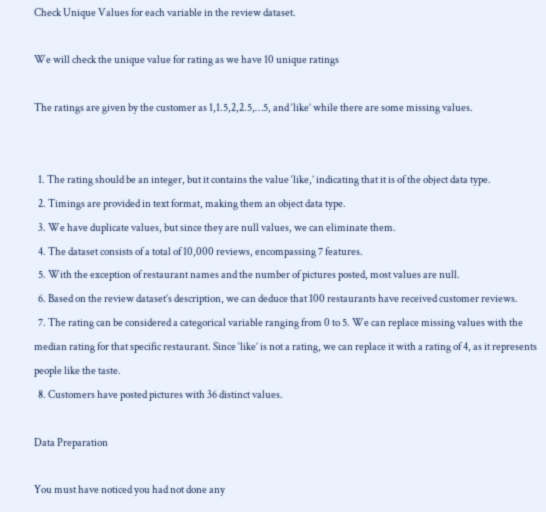Check Unique Values for each variable in the review dataset.

We will check the unique value for rating as we have 10 unique ratings

The ratings are given by the customer as 1,1.5,2,2.5,…5, and ‘like’ while there are some missing values.


  1. The rating should be an integer, but it contains the value ‘like,’ indicating that it is of the object data type.
  2. Timings are provided in text format, making them an object data type.
  3. We have duplicate values, but since they are null values, we can eliminate them.
  4. The dataset consists of a total of 10,000 reviews, encompassing 7 features.
  5. With the exception of restaurant names and the number of pictures posted, most values are null.
  6. Based on the review dataset’s description, we can deduce that 100 restaurants have received customer reviews.
  7. The rating can be considered a categorical variable ranging from 0 to 5. We can replace missing values with the median rating for that specific restaurant. Since ‘like’ is not a rating, we can replace it with a rating of 4, as it represents people like the taste.
  8. Customers have posted pictures with 36 distinct values.

Data Preparation

You must have noticed you had not done any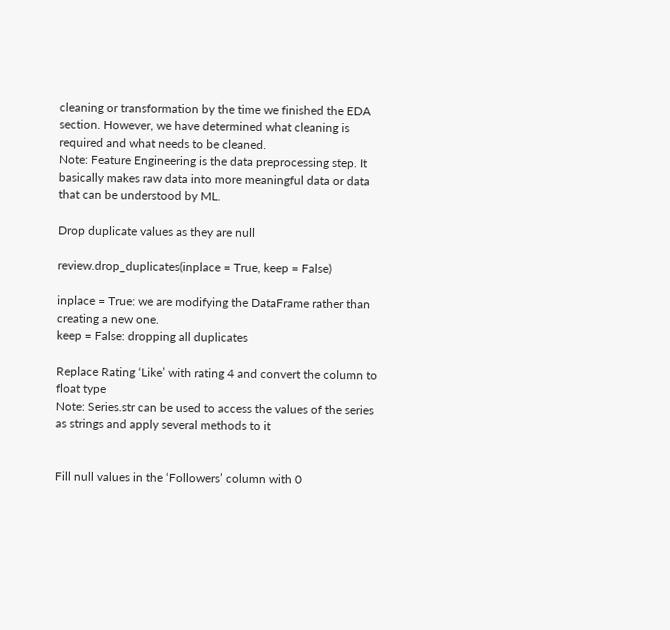cleaning or transformation by the time we finished the EDA section. However, we have determined what cleaning is required and what needs to be cleaned.
Note: Feature Engineering is the data preprocessing step. It basically makes raw data into more meaningful data or data that can be understood by ML.

Drop duplicate values as they are null

review.drop_duplicates(inplace = True, keep = False)

inplace = True: we are modifying the DataFrame rather than creating a new one.
keep = False: dropping all duplicates

Replace Rating ‘Like’ with rating 4 and convert the column to float type
Note: Series.str can be used to access the values of the series as strings and apply several methods to it


Fill null values in the ‘Followers’ column with 0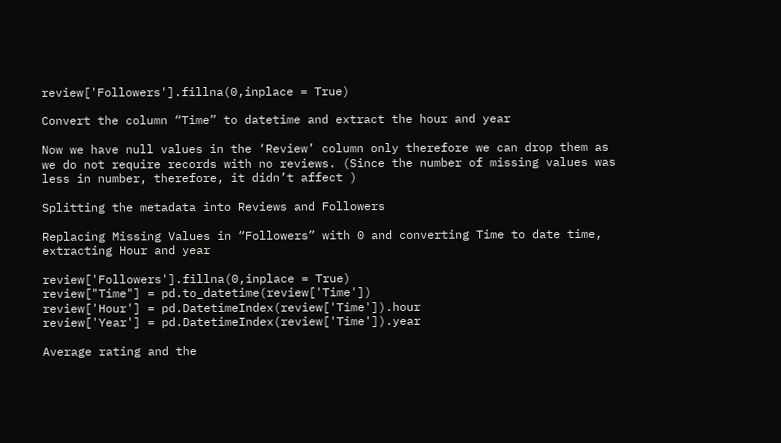review['Followers'].fillna(0,inplace = True)

Convert the column “Time” to datetime and extract the hour and year

Now we have null values in the ‘Review’ column only therefore we can drop them as we do not require records with no reviews. (Since the number of missing values was less in number, therefore, it didn’t affect )

Splitting the metadata into Reviews and Followers

Replacing Missing Values in “Followers” with 0 and converting Time to date time, extracting Hour and year

review['Followers'].fillna(0,inplace = True)
review["Time"] = pd.to_datetime(review['Time'])
review['Hour'] = pd.DatetimeIndex(review['Time']).hour
review['Year'] = pd.DatetimeIndex(review['Time']).year

Average rating and the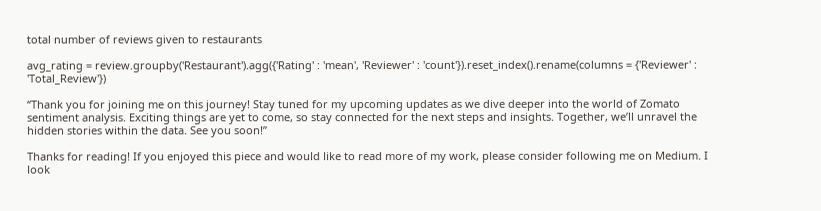total number of reviews given to restaurants

avg_rating = review.groupby('Restaurant').agg({'Rating' : 'mean', 'Reviewer' : 'count'}).reset_index().rename(columns = {'Reviewer' : 'Total_Review'})

“Thank you for joining me on this journey! Stay tuned for my upcoming updates as we dive deeper into the world of Zomato sentiment analysis. Exciting things are yet to come, so stay connected for the next steps and insights. Together, we’ll unravel the hidden stories within the data. See you soon!”

Thanks for reading! If you enjoyed this piece and would like to read more of my work, please consider following me on Medium. I look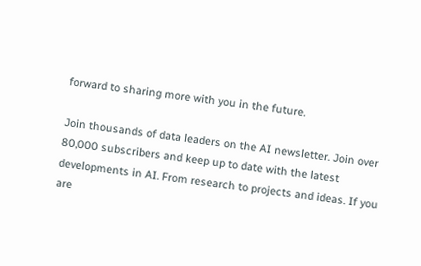forward to sharing more with you in the future.

Join thousands of data leaders on the AI newsletter. Join over 80,000 subscribers and keep up to date with the latest developments in AI. From research to projects and ideas. If you are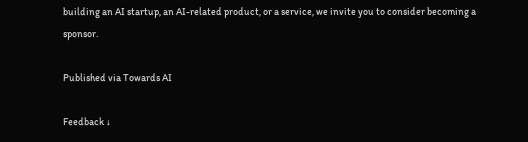building an AI startup, an AI-related product, or a service, we invite you to consider becoming a sponsor.

Published via Towards AI

Feedback ↓